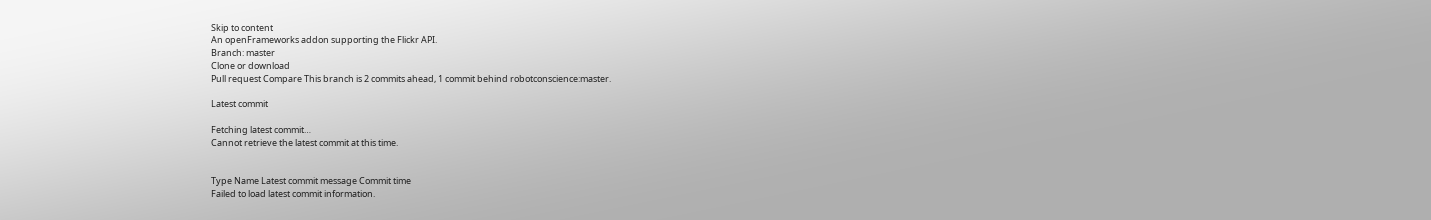Skip to content
An openFrameworks addon supporting the Flickr API.
Branch: master
Clone or download
Pull request Compare This branch is 2 commits ahead, 1 commit behind robotconscience:master.

Latest commit

Fetching latest commit…
Cannot retrieve the latest commit at this time.


Type Name Latest commit message Commit time
Failed to load latest commit information.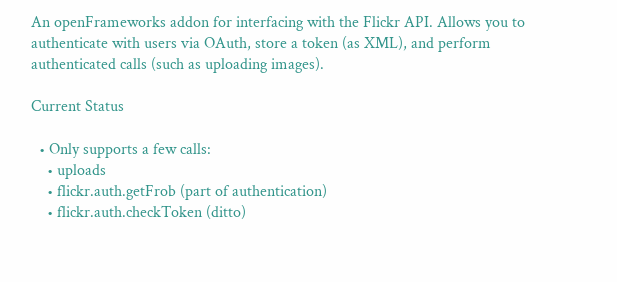An openFrameworks addon for interfacing with the Flickr API. Allows you to authenticate with users via OAuth, store a token (as XML), and perform authenticated calls (such as uploading images).

Current Status

  • Only supports a few calls:
    • uploads
    • flickr.auth.getFrob (part of authentication)
    • flickr.auth.checkToken (ditto)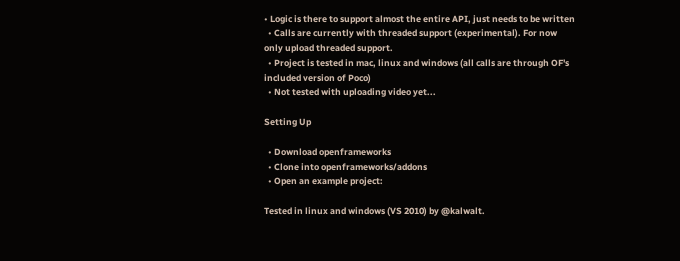• Logic is there to support almost the entire API, just needs to be written
  • Calls are currently with threaded support (experimental). For now only upload threaded support.
  • Project is tested in mac, linux and windows (all calls are through OF's included version of Poco)
  • Not tested with uploading video yet...

Setting Up

  • Download openframeworks
  • Clone into openframeworks/addons
  • Open an example project:

Tested in linux and windows (VS 2010) by @kalwalt.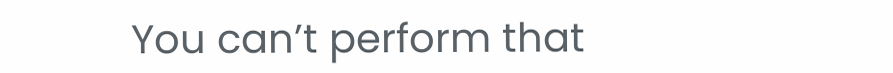You can’t perform that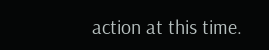action at this time.